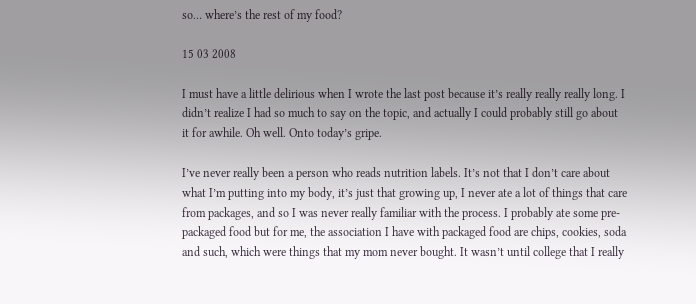so… where’s the rest of my food?

15 03 2008

I must have a little delirious when I wrote the last post because it’s really really really long. I didn’t realize I had so much to say on the topic, and actually I could probably still go about it for awhile. Oh well. Onto today’s gripe.

I’ve never really been a person who reads nutrition labels. It’s not that I don’t care about what I’m putting into my body, it’s just that growing up, I never ate a lot of things that care from packages, and so I was never really familiar with the process. I probably ate some pre-packaged food but for me, the association I have with packaged food are chips, cookies, soda and such, which were things that my mom never bought. It wasn’t until college that I really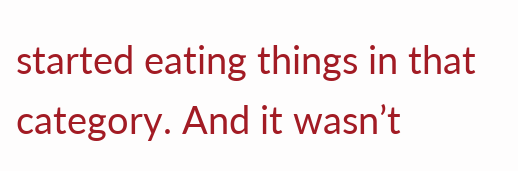started eating things in that category. And it wasn’t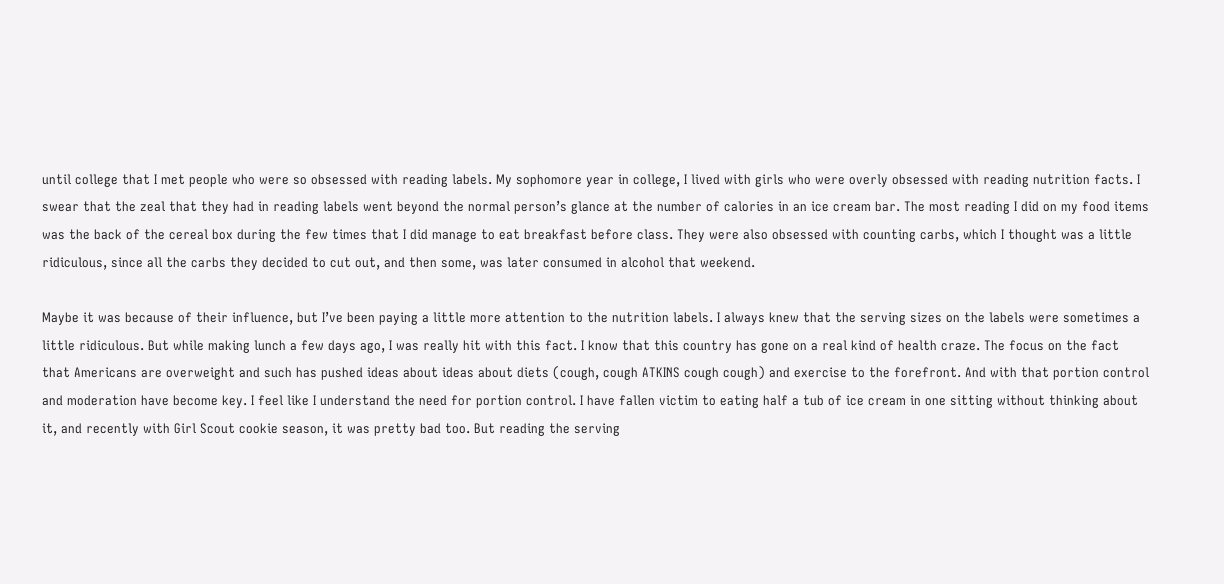until college that I met people who were so obsessed with reading labels. My sophomore year in college, I lived with girls who were overly obsessed with reading nutrition facts. I swear that the zeal that they had in reading labels went beyond the normal person’s glance at the number of calories in an ice cream bar. The most reading I did on my food items was the back of the cereal box during the few times that I did manage to eat breakfast before class. They were also obsessed with counting carbs, which I thought was a little ridiculous, since all the carbs they decided to cut out, and then some, was later consumed in alcohol that weekend.

Maybe it was because of their influence, but I’ve been paying a little more attention to the nutrition labels. I always knew that the serving sizes on the labels were sometimes a little ridiculous. But while making lunch a few days ago, I was really hit with this fact. I know that this country has gone on a real kind of health craze. The focus on the fact that Americans are overweight and such has pushed ideas about ideas about diets (cough, cough ATKINS cough cough) and exercise to the forefront. And with that portion control and moderation have become key. I feel like I understand the need for portion control. I have fallen victim to eating half a tub of ice cream in one sitting without thinking about it, and recently with Girl Scout cookie season, it was pretty bad too. But reading the serving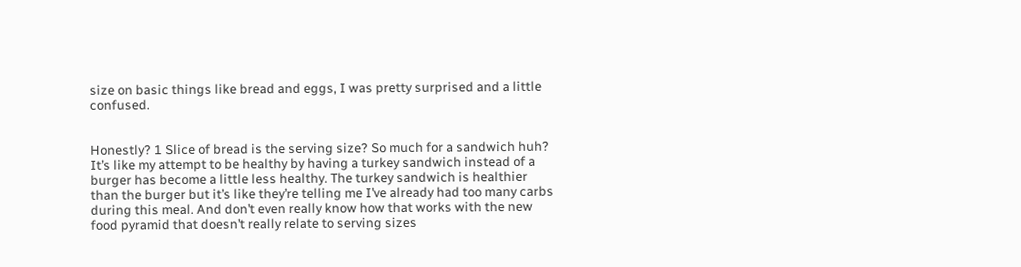size on basic things like bread and eggs, I was pretty surprised and a little confused.


Honestly? 1 Slice of bread is the serving size? So much for a sandwich huh? It’s like my attempt to be healthy by having a turkey sandwich instead of a burger has become a little less healthy. The turkey sandwich is healthier than the burger but it’s like they’re telling me I’ve already had too many carbs during this meal. And don’t even really know how that works with the new food pyramid that doesn’t really relate to serving sizes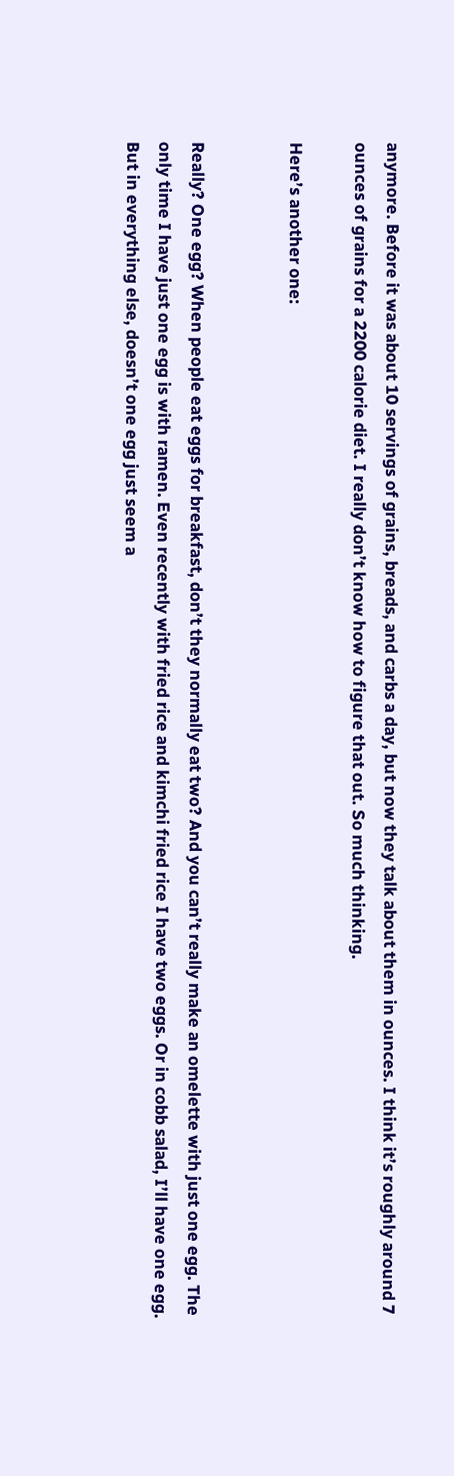anymore. Before it was about 10 servings of grains, breads, and carbs a day, but now they talk about them in ounces. I think it’s roughly around 7 ounces of grains for a 2200 calorie diet. I really don’t know how to figure that out. So much thinking.

Here’s another one:


Really? One egg? When people eat eggs for breakfast, don’t they normally eat two? And you can’t really make an omelette with just one egg. The only time I have just one egg is with ramen. Even recently with fried rice and kimchi fried rice I have two eggs. Or in cobb salad, I’ll have one egg. But in everything else, doesn’t one egg just seem a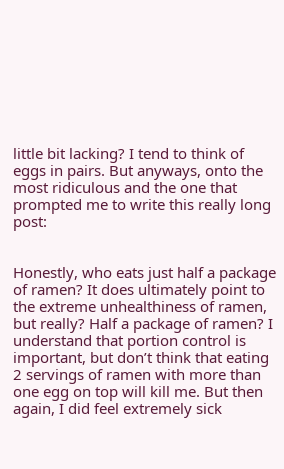little bit lacking? I tend to think of eggs in pairs. But anyways, onto the most ridiculous and the one that prompted me to write this really long post:


Honestly, who eats just half a package of ramen? It does ultimately point to the extreme unhealthiness of ramen, but really? Half a package of ramen? I understand that portion control is important, but don’t think that eating 2 servings of ramen with more than one egg on top will kill me. But then again, I did feel extremely sick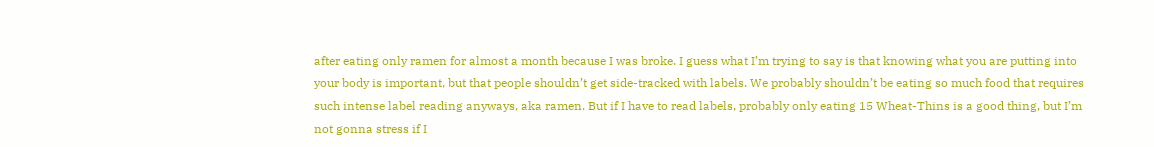after eating only ramen for almost a month because I was broke. I guess what I’m trying to say is that knowing what you are putting into your body is important, but that people shouldn’t get side-tracked with labels. We probably shouldn’t be eating so much food that requires such intense label reading anyways, aka ramen. But if I have to read labels, probably only eating 15 Wheat-Thins is a good thing, but I’m not gonna stress if I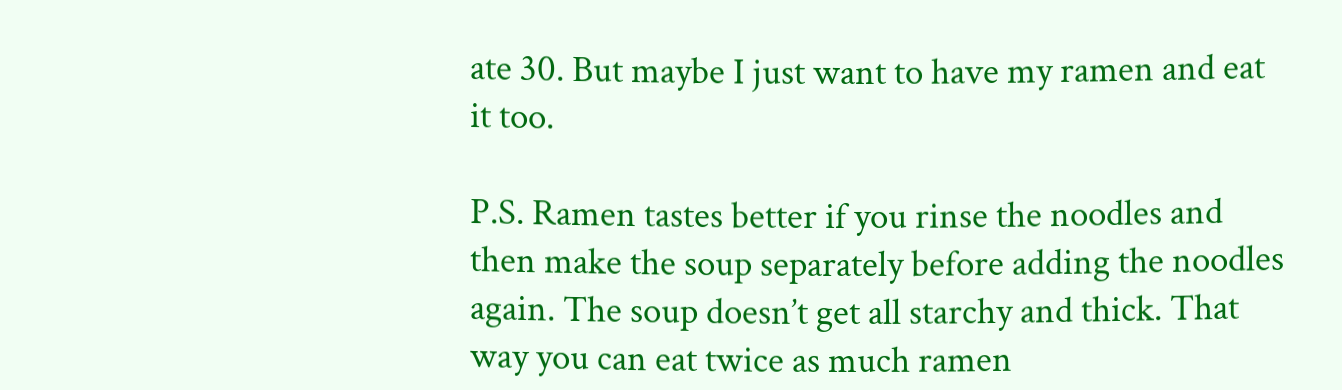ate 30. But maybe I just want to have my ramen and eat it too.

P.S. Ramen tastes better if you rinse the noodles and then make the soup separately before adding the noodles again. The soup doesn’t get all starchy and thick. That way you can eat twice as much ramen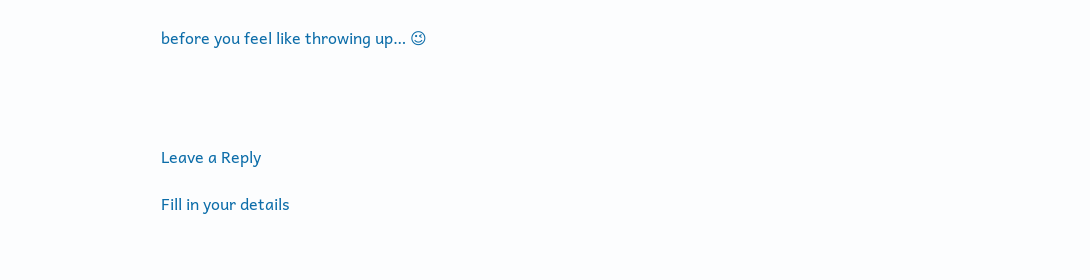before you feel like throwing up… 😉




Leave a Reply

Fill in your details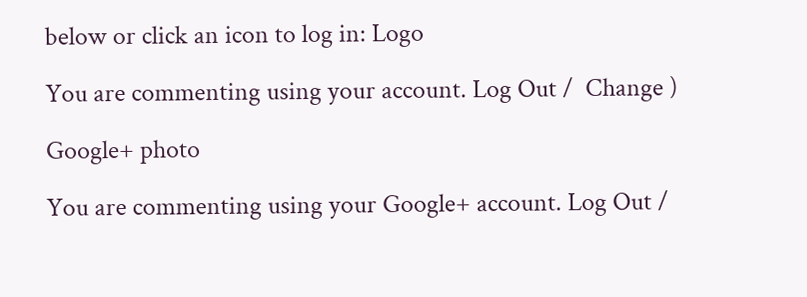below or click an icon to log in: Logo

You are commenting using your account. Log Out /  Change )

Google+ photo

You are commenting using your Google+ account. Log Out /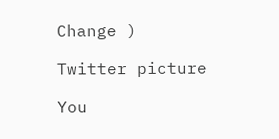Change )

Twitter picture

You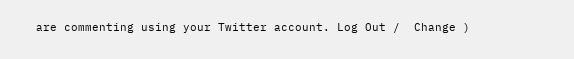are commenting using your Twitter account. Log Out /  Change )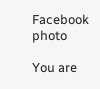Facebook photo

You are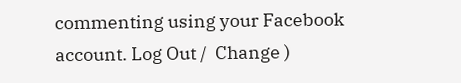commenting using your Facebook account. Log Out /  Change )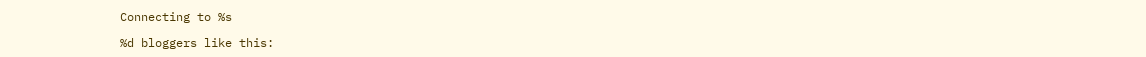Connecting to %s

%d bloggers like this: